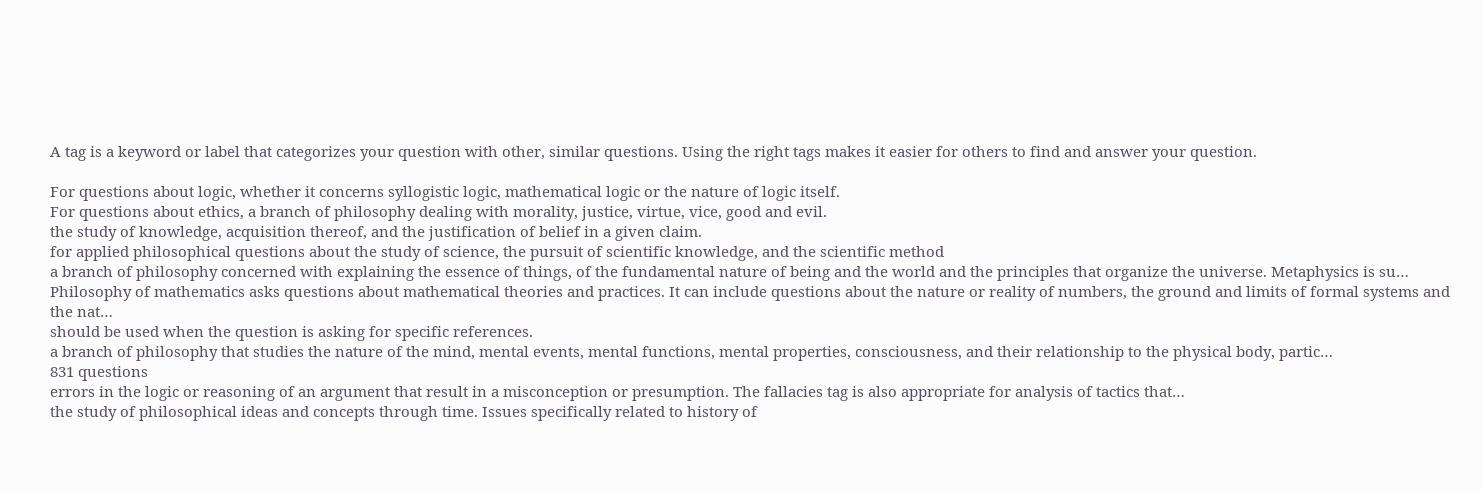A tag is a keyword or label that categorizes your question with other, similar questions. Using the right tags makes it easier for others to find and answer your question.

For questions about logic, whether it concerns syllogistic logic, mathematical logic or the nature of logic itself.
For questions about ethics, a branch of philosophy dealing with morality, justice, virtue, vice, good and evil.
the study of knowledge, acquisition thereof, and the justification of belief in a given claim.
for applied philosophical questions about the study of science, the pursuit of scientific knowledge, and the scientific method
a branch of philosophy concerned with explaining the essence of things, of the fundamental nature of being and the world and the principles that organize the universe. Metaphysics is su…
Philosophy of mathematics asks questions about mathematical theories and practices. It can include questions about the nature or reality of numbers, the ground and limits of formal systems and the nat…
should be used when the question is asking for specific references.
a branch of philosophy that studies the nature of the mind, mental events, mental functions, mental properties, consciousness, and their relationship to the physical body, partic…
831 questions
errors in the logic or reasoning of an argument that result in a misconception or presumption. The fallacies tag is also appropriate for analysis of tactics that…
the study of philosophical ideas and concepts through time. Issues specifically related to history of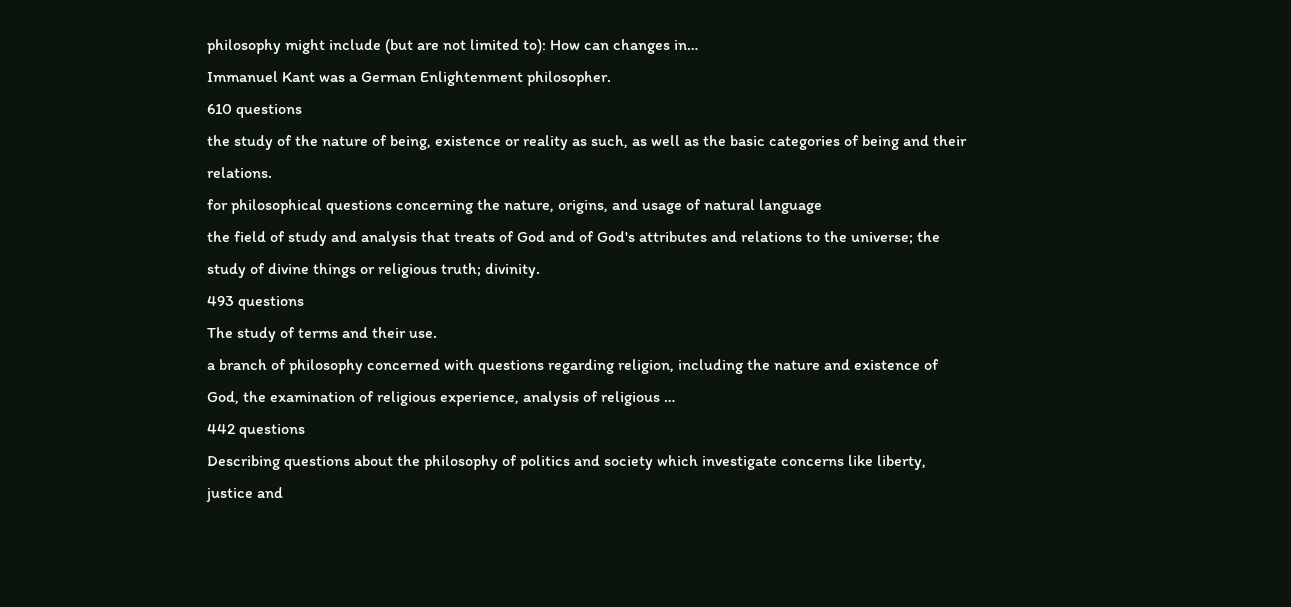philosophy might include (but are not limited to): How can changes in…
Immanuel Kant was a German Enlightenment philosopher.
610 questions
the study of the nature of being, existence or reality as such, as well as the basic categories of being and their relations.
for philosophical questions concerning the nature, origins, and usage of natural language
the field of study and analysis that treats of God and of God's attributes and relations to the universe; the study of divine things or religious truth; divinity.
493 questions
The study of terms and their use.
a branch of philosophy concerned with questions regarding religion, including the nature and existence of God, the examination of religious experience, analysis of religious …
442 questions
Describing questions about the philosophy of politics and society which investigate concerns like liberty, justice and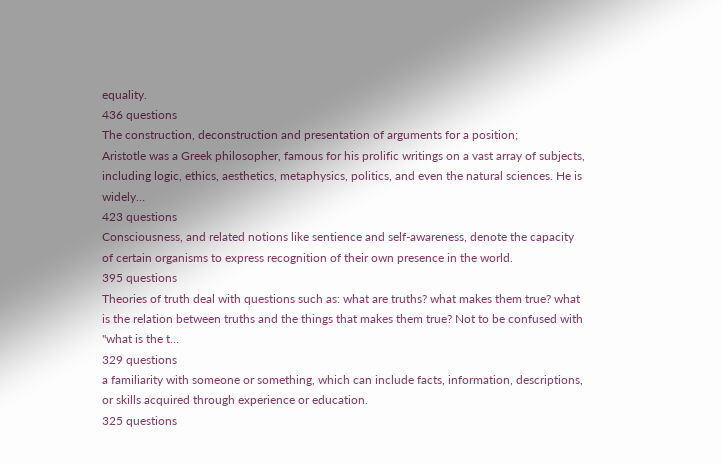equality.
436 questions
The construction, deconstruction and presentation of arguments for a position;
Aristotle was a Greek philosopher, famous for his prolific writings on a vast array of subjects, including logic, ethics, aesthetics, metaphysics, politics, and even the natural sciences. He is widely…
423 questions
Consciousness, and related notions like sentience and self-awareness, denote the capacity of certain organisms to express recognition of their own presence in the world.
395 questions
Theories of truth deal with questions such as: what are truths? what makes them true? what is the relation between truths and the things that makes them true? Not to be confused with "what is the t…
329 questions
a familiarity with someone or something, which can include facts, information, descriptions, or skills acquired through experience or education.
325 questions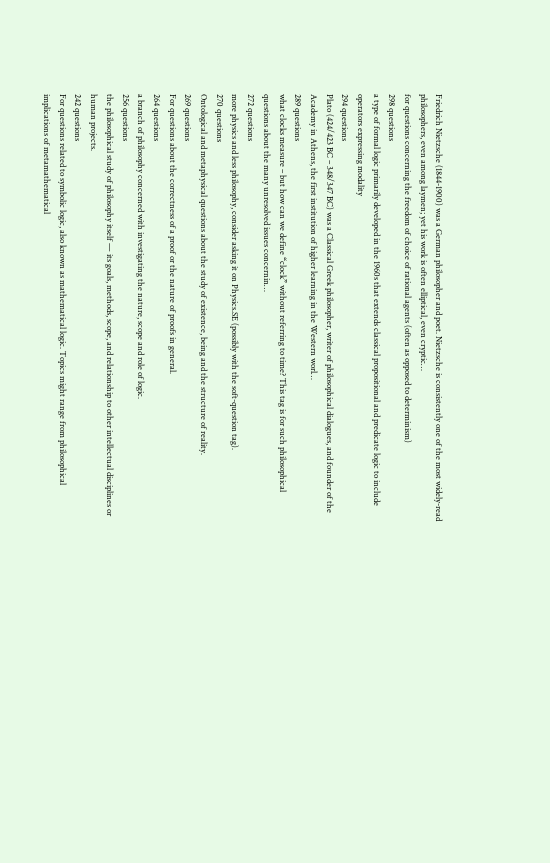Friedrich Nietzsche (1844-1900) was a German philosopher and poet. Nietzsche is consistently one of the most widely-read philosophers, even among laymen; yet his work is often elliptical, even cryptic…
for questions concerning the freedom of choice of rational agents (often as opposed to determinism)
298 questions
a type of formal logic primarily developed in the 1960s that extends classical propositional and predicate logic to include operators expressing modality
294 questions
Plato (424/423 BC – 348/347 BC) was a Classical Greek philosopher, writer of philosophical dialogues, and founder of the Academy in Athens, the first institution of higher learning in the Western worl…
289 questions
what clocks measure – but how can we define “clock” without referring to time? This tag is for such philosophical questions about the many unresolved issues concernin…
272 questions
more physics and less philosophy, consider asking it on Physics.SE (possibly with the soft-question tag).
270 questions
Ontological and metaphysical questions about the study of existence, being and the structure of reality.
269 questions
For questions about the correctness of a proof or the nature of proofs in general.
264 questions
a branch of philosophy concerned with investigating the nature, scope and role of logic.
256 questions
the philosophical study of philosophy itself — its goals, methods, scope, and relationship to other intellectual disciplines or human projects.
242 questions
For questions related to symbolic logic, also known as mathematical logic. Topics might range from philosophical implications of metamathematical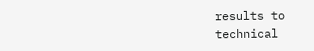results to technical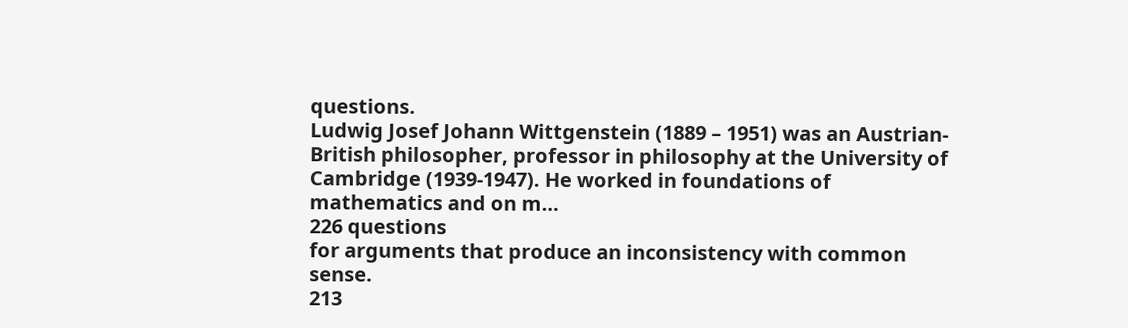questions.
Ludwig Josef Johann Wittgenstein (1889 – 1951) was an Austrian-British philosopher, professor in philosophy at the University of Cambridge (1939-1947). He worked in foundations of mathematics and on m…
226 questions
for arguments that produce an inconsistency with common sense.
213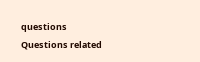questions
Questions related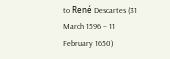to René Descartes (31 March 1596 – 11 February 1650)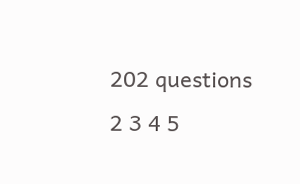202 questions
2 3 4 5